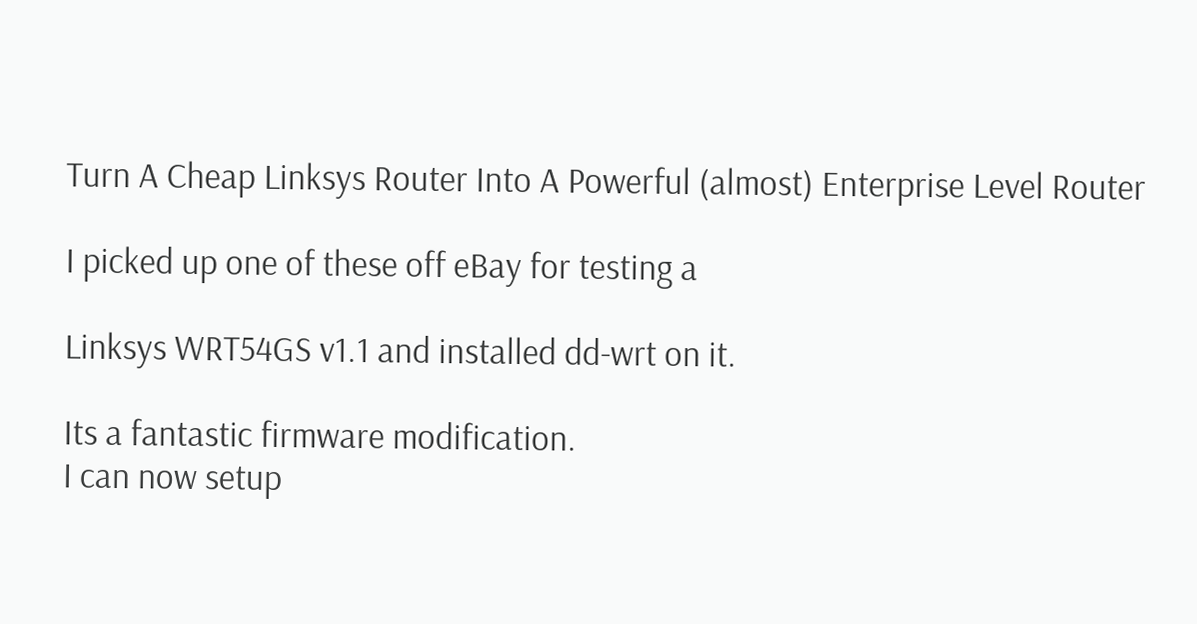Turn A Cheap Linksys Router Into A Powerful (almost) Enterprise Level Router

I picked up one of these off eBay for testing a

Linksys WRT54GS v1.1 and installed dd-wrt on it.

Its a fantastic firmware modification.
I can now setup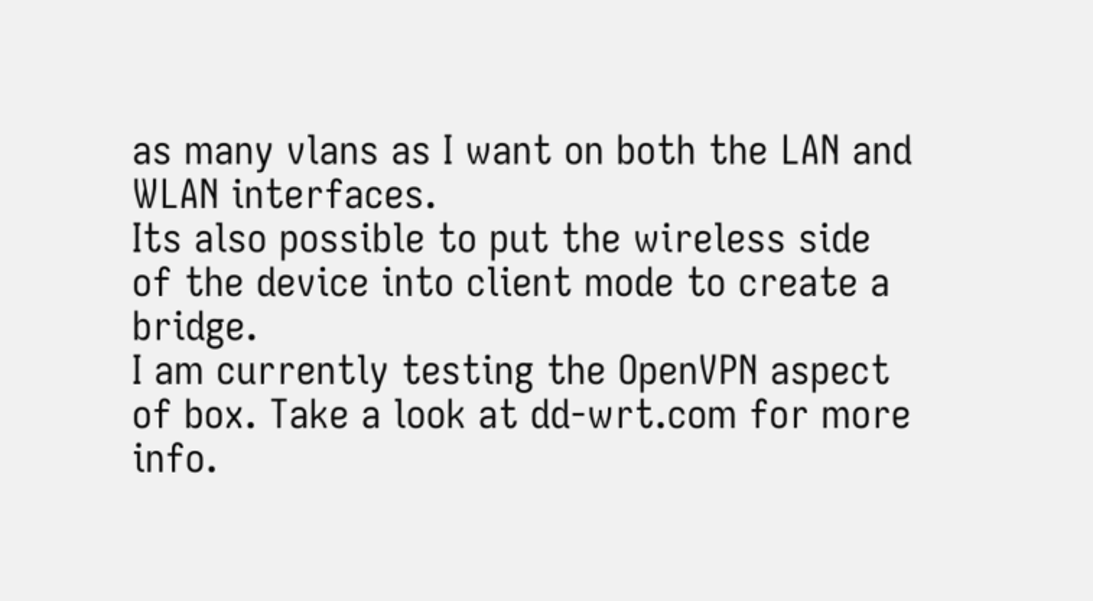as many vlans as I want on both the LAN and WLAN interfaces.
Its also possible to put the wireless side of the device into client mode to create a bridge.
I am currently testing the OpenVPN aspect of box. Take a look at dd-wrt.com for more info.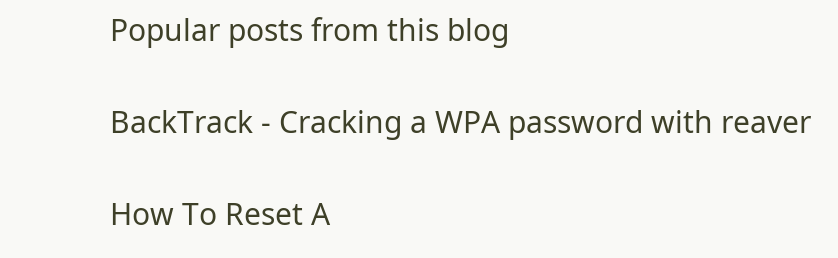Popular posts from this blog

BackTrack - Cracking a WPA password with reaver

How To Reset A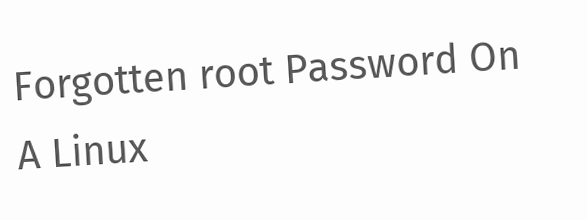Forgotten root Password On A Linux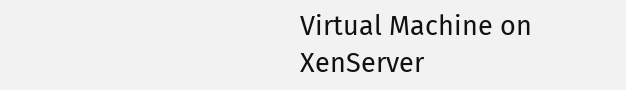Virtual Machine on XenServer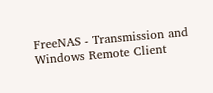FreeNAS - Transmission and Windows Remote Client